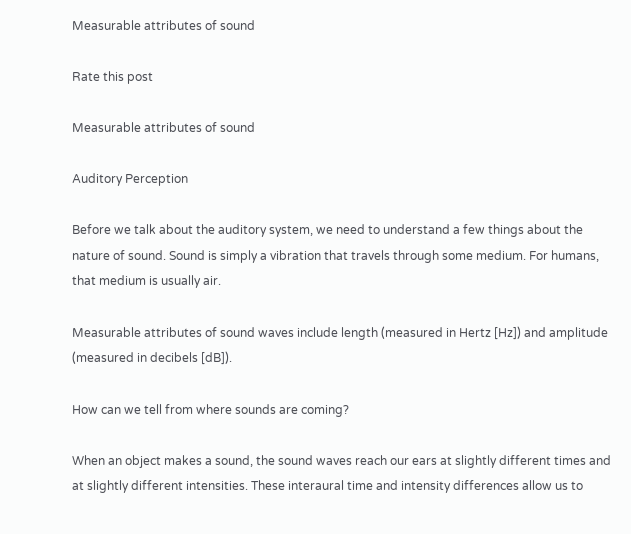Measurable attributes of sound

Rate this post

Measurable attributes of sound

Auditory Perception

Before we talk about the auditory system, we need to understand a few things about the nature of sound. Sound is simply a vibration that travels through some medium. For humans, that medium is usually air.

Measurable attributes of sound waves include length (measured in Hertz [Hz]) and amplitude (measured in decibels [dB]).

How can we tell from where sounds are coming?

When an object makes a sound, the sound waves reach our ears at slightly different times and at slightly different intensities. These interaural time and intensity differences allow us to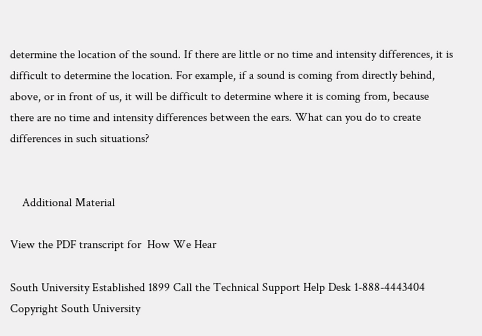determine the location of the sound. If there are little or no time and intensity differences, it is difficult to determine the location. For example, if a sound is coming from directly behind, above, or in front of us, it will be difficult to determine where it is coming from, because there are no time and intensity differences between the ears. What can you do to create differences in such situations?


    Additional Material

View the PDF transcript for  How We Hear

South University Established 1899 Call the Technical Support Help Desk 1-888-4443404 Copyright South University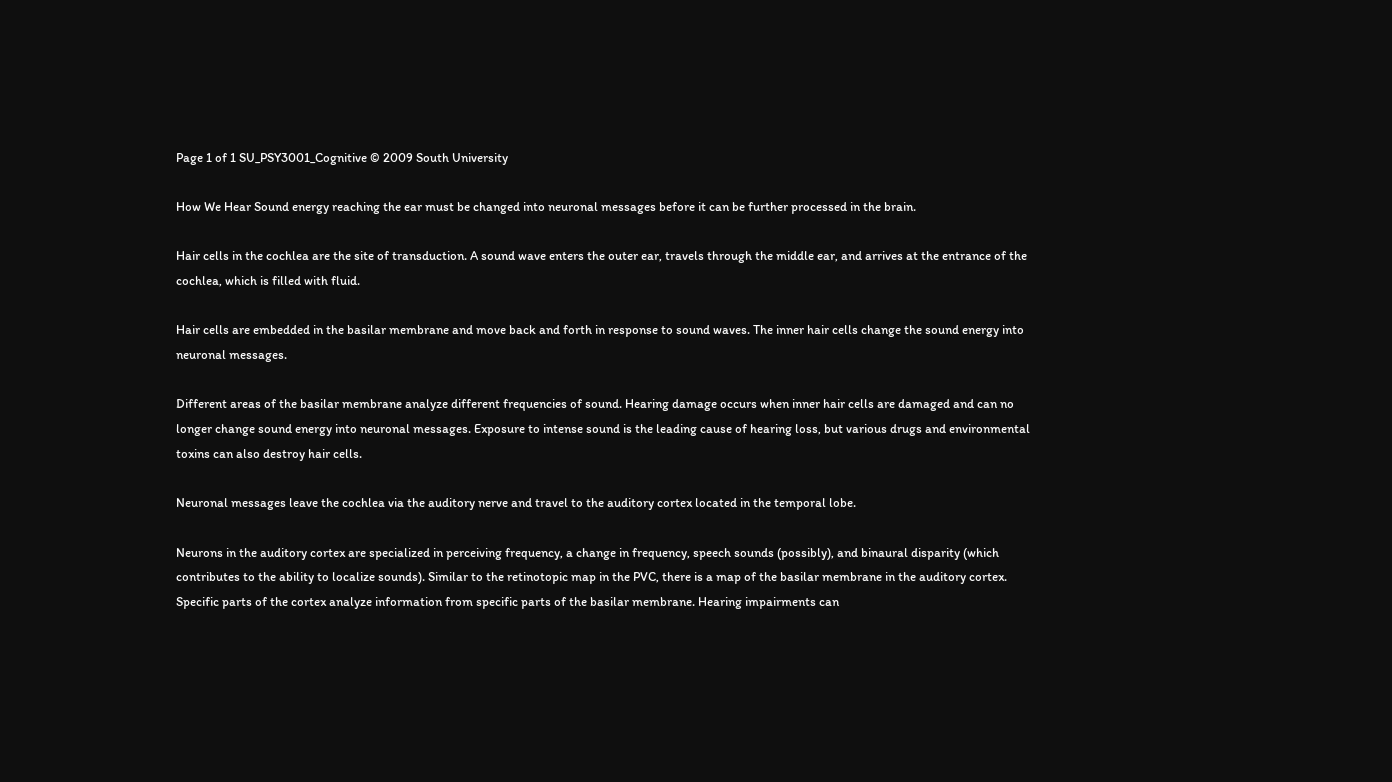Page 1 of 1 SU_PSY3001_Cognitive © 2009 South University

How We Hear Sound energy reaching the ear must be changed into neuronal messages before it can be further processed in the brain.

Hair cells in the cochlea are the site of transduction. A sound wave enters the outer ear, travels through the middle ear, and arrives at the entrance of the cochlea, which is filled with fluid.

Hair cells are embedded in the basilar membrane and move back and forth in response to sound waves. The inner hair cells change the sound energy into neuronal messages.

Different areas of the basilar membrane analyze different frequencies of sound. Hearing damage occurs when inner hair cells are damaged and can no longer change sound energy into neuronal messages. Exposure to intense sound is the leading cause of hearing loss, but various drugs and environmental toxins can also destroy hair cells.

Neuronal messages leave the cochlea via the auditory nerve and travel to the auditory cortex located in the temporal lobe.

Neurons in the auditory cortex are specialized in perceiving frequency, a change in frequency, speech sounds (possibly), and binaural disparity (which contributes to the ability to localize sounds). Similar to the retinotopic map in the PVC, there is a map of the basilar membrane in the auditory cortex. Specific parts of the cortex analyze information from specific parts of the basilar membrane. Hearing impairments can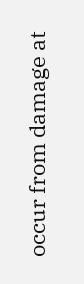occur from damage at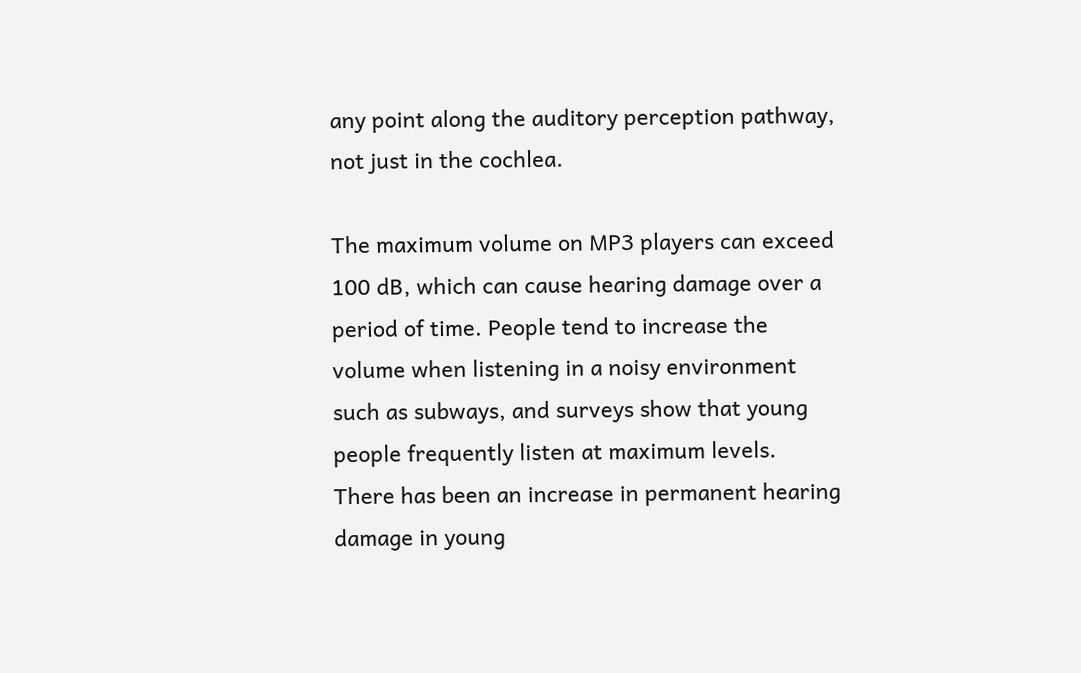any point along the auditory perception pathway, not just in the cochlea.

The maximum volume on MP3 players can exceed 100 dB, which can cause hearing damage over a period of time. People tend to increase the volume when listening in a noisy environment such as subways, and surveys show that young people frequently listen at maximum levels. There has been an increase in permanent hearing damage in young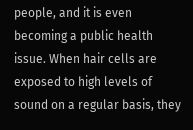people, and it is even becoming a public health issue. When hair cells are exposed to high levels of sound on a regular basis, they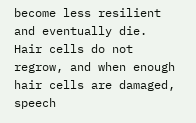become less resilient and eventually die. Hair cells do not regrow, and when enough hair cells are damaged, speech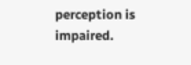perception is impaired.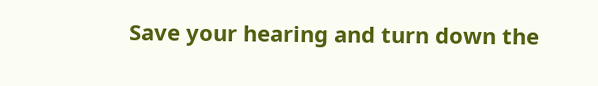Save your hearing and turn down the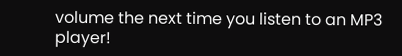volume the next time you listen to an MP3 player!